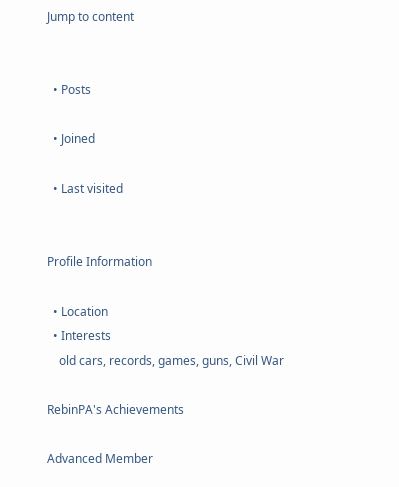Jump to content


  • Posts

  • Joined

  • Last visited


Profile Information

  • Location
  • Interests
    old cars, records, games, guns, Civil War

RebinPA's Achievements

Advanced Member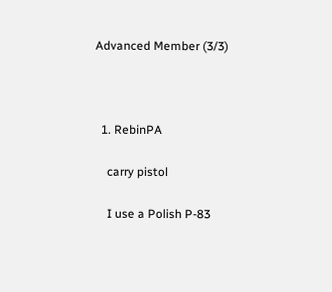Advanced Member (3/3)



  1. RebinPA

    carry pistol

    I use a Polish P-83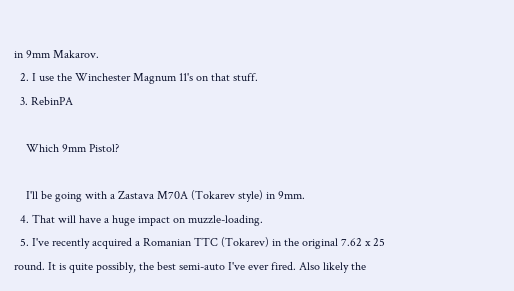in 9mm Makarov.
  2. I use the Winchester Magnum 11's on that stuff.
  3. RebinPA

    Which 9mm Pistol?

    I'll be going with a Zastava M70A (Tokarev style) in 9mm.
  4. That will have a huge impact on muzzle-loading.
  5. I've recently acquired a Romanian TTC (Tokarev) in the original 7.62 x 25 round. It is quite possibly, the best semi-auto I've ever fired. Also likely the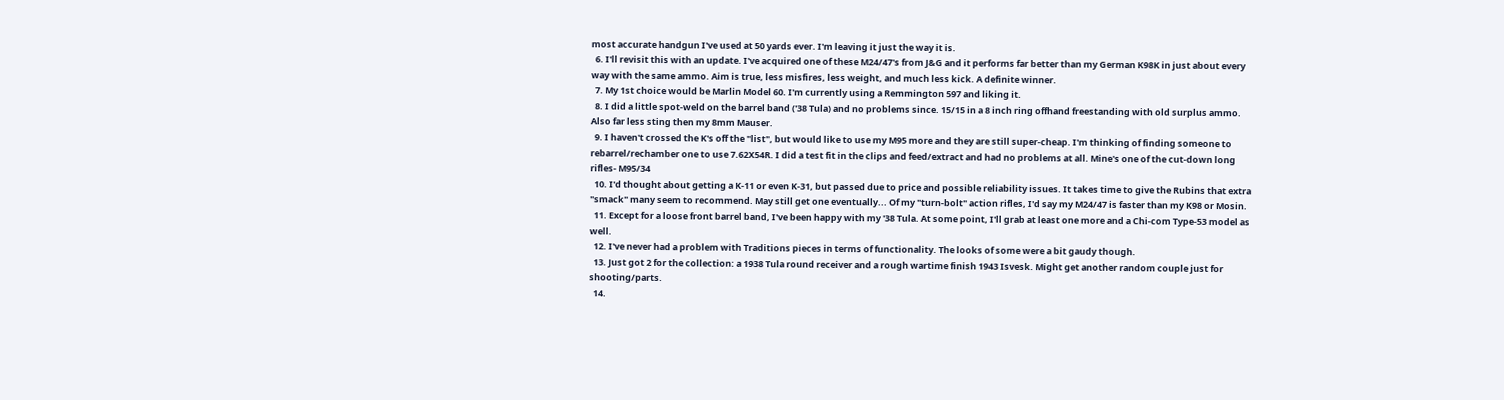most accurate handgun I've used at 50 yards ever. I'm leaving it just the way it is.
  6. I'll revisit this with an update. I've acquired one of these M24/47's from J&G and it performs far better than my German K98K in just about every way with the same ammo. Aim is true, less misfires, less weight, and much less kick. A definite winner.
  7. My 1st choice would be Marlin Model 60. I'm currently using a Remmington 597 and liking it.
  8. I did a little spot-weld on the barrel band ('38 Tula) and no problems since. 15/15 in a 8 inch ring offhand freestanding with old surplus ammo. Also far less sting then my 8mm Mauser.
  9. I haven't crossed the K's off the "list", but would like to use my M95 more and they are still super-cheap. I'm thinking of finding someone to rebarrel/rechamber one to use 7.62X54R. I did a test fit in the clips and feed/extract and had no problems at all. Mine's one of the cut-down long rifles- M95/34
  10. I'd thought about getting a K-11 or even K-31, but passed due to price and possible reliability issues. It takes time to give the Rubins that extra "smack" many seem to recommend. May still get one eventually... Of my "turn-bolt" action rifles, I'd say my M24/47 is faster than my K98 or Mosin.
  11. Except for a loose front barrel band, I've been happy with my '38 Tula. At some point, I'll grab at least one more and a Chi-com Type-53 model as well.
  12. I've never had a problem with Traditions pieces in terms of functionality. The looks of some were a bit gaudy though.
  13. Just got 2 for the collection: a 1938 Tula round receiver and a rough wartime finish 1943 Isvesk. Might get another random couple just for shooting/parts.
  14.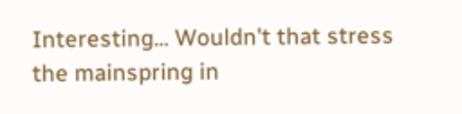Interesting... Wouldn't that stress the mainspring in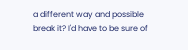a different way and possible break it? I'd have to be sure of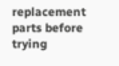replacement parts before trying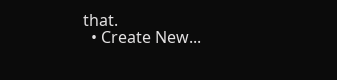that.
  • Create New...